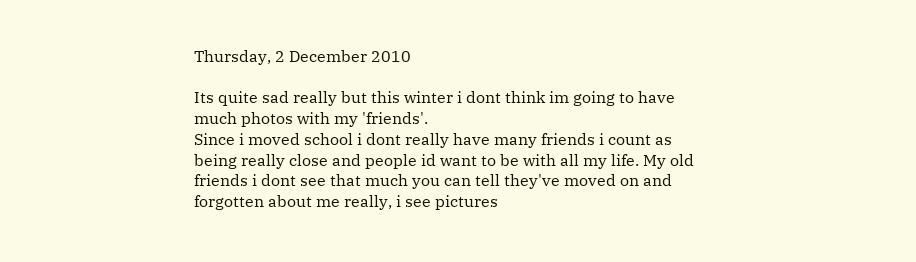Thursday, 2 December 2010

Its quite sad really but this winter i dont think im going to have much photos with my 'friends'.
Since i moved school i dont really have many friends i count as being really close and people id want to be with all my life. My old friends i dont see that much you can tell they've moved on and forgotten about me really, i see pictures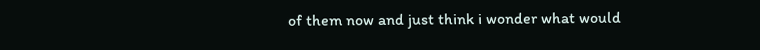of them now and just think i wonder what would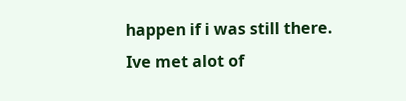happen if i was still there.
Ive met alot of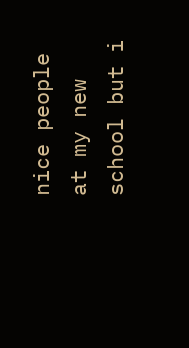nice people at my new school but i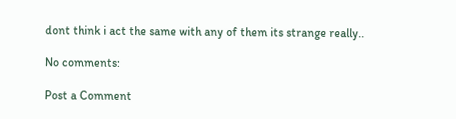dont think i act the same with any of them its strange really..

No comments:

Post a Comment